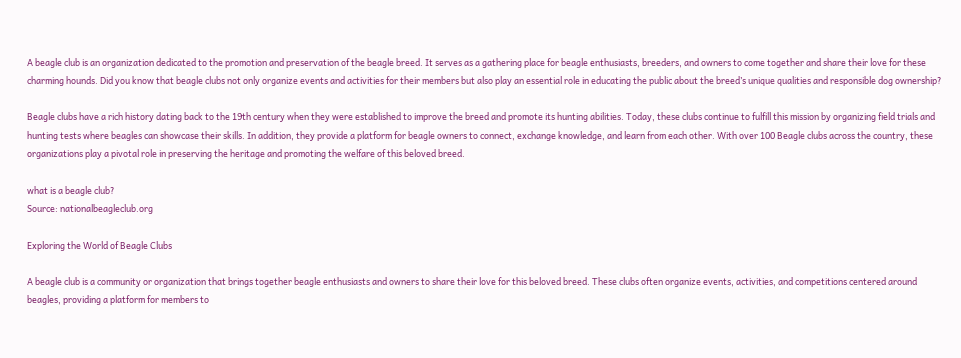A beagle club is an organization dedicated to the promotion and preservation of the beagle breed. It serves as a gathering place for beagle enthusiasts, breeders, and owners to come together and share their love for these charming hounds. Did you know that beagle clubs not only organize events and activities for their members but also play an essential role in educating the public about the breed’s unique qualities and responsible dog ownership?

Beagle clubs have a rich history dating back to the 19th century when they were established to improve the breed and promote its hunting abilities. Today, these clubs continue to fulfill this mission by organizing field trials and hunting tests where beagles can showcase their skills. In addition, they provide a platform for beagle owners to connect, exchange knowledge, and learn from each other. With over 100 Beagle clubs across the country, these organizations play a pivotal role in preserving the heritage and promoting the welfare of this beloved breed.

what is a beagle club?
Source: nationalbeagleclub.org

Exploring the World of Beagle Clubs

A beagle club is a community or organization that brings together beagle enthusiasts and owners to share their love for this beloved breed. These clubs often organize events, activities, and competitions centered around beagles, providing a platform for members to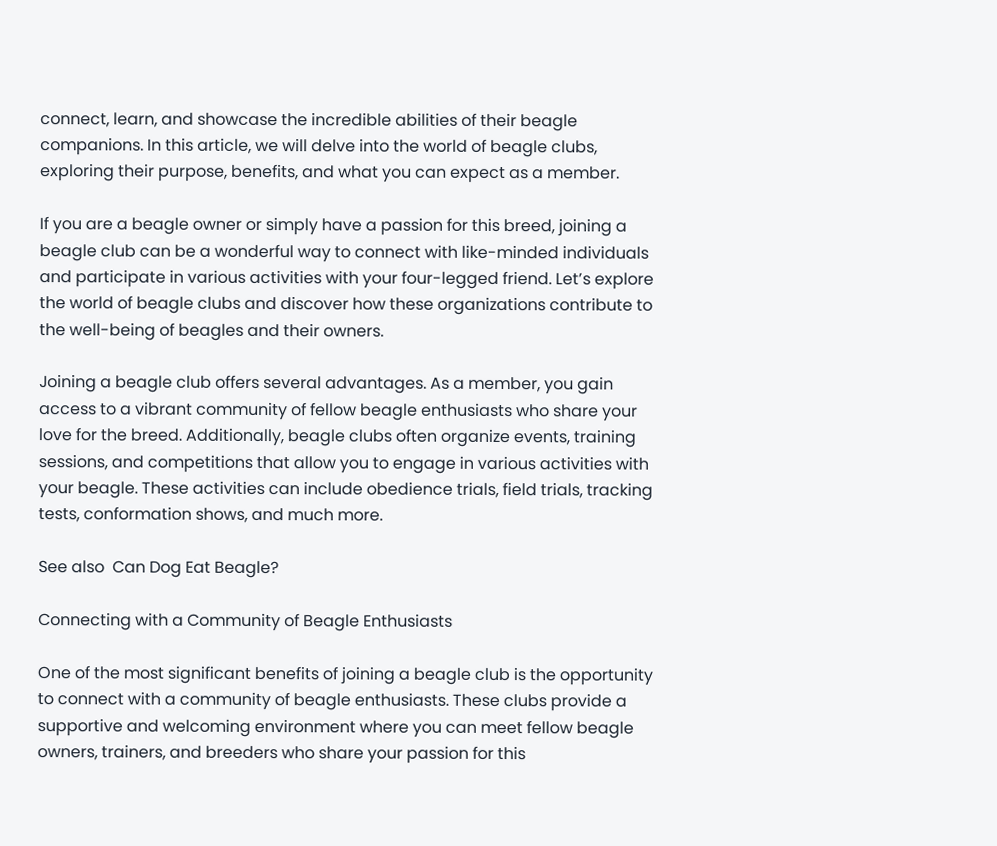connect, learn, and showcase the incredible abilities of their beagle companions. In this article, we will delve into the world of beagle clubs, exploring their purpose, benefits, and what you can expect as a member.

If you are a beagle owner or simply have a passion for this breed, joining a beagle club can be a wonderful way to connect with like-minded individuals and participate in various activities with your four-legged friend. Let’s explore the world of beagle clubs and discover how these organizations contribute to the well-being of beagles and their owners.

Joining a beagle club offers several advantages. As a member, you gain access to a vibrant community of fellow beagle enthusiasts who share your love for the breed. Additionally, beagle clubs often organize events, training sessions, and competitions that allow you to engage in various activities with your beagle. These activities can include obedience trials, field trials, tracking tests, conformation shows, and much more.

See also  Can Dog Eat Beagle?

Connecting with a Community of Beagle Enthusiasts

One of the most significant benefits of joining a beagle club is the opportunity to connect with a community of beagle enthusiasts. These clubs provide a supportive and welcoming environment where you can meet fellow beagle owners, trainers, and breeders who share your passion for this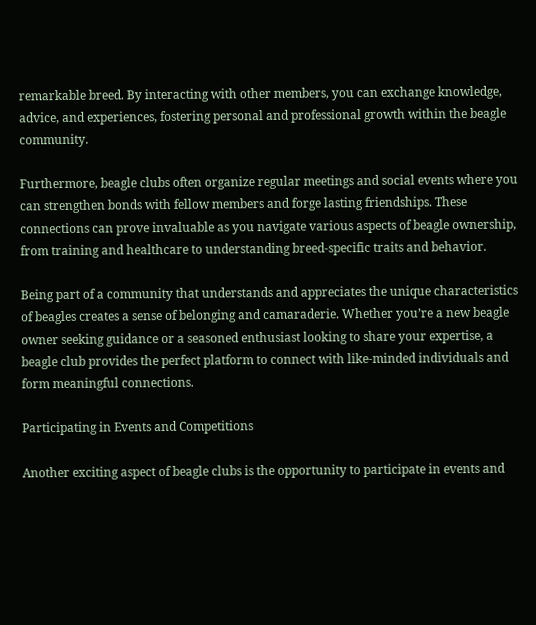remarkable breed. By interacting with other members, you can exchange knowledge, advice, and experiences, fostering personal and professional growth within the beagle community.

Furthermore, beagle clubs often organize regular meetings and social events where you can strengthen bonds with fellow members and forge lasting friendships. These connections can prove invaluable as you navigate various aspects of beagle ownership, from training and healthcare to understanding breed-specific traits and behavior.

Being part of a community that understands and appreciates the unique characteristics of beagles creates a sense of belonging and camaraderie. Whether you’re a new beagle owner seeking guidance or a seasoned enthusiast looking to share your expertise, a beagle club provides the perfect platform to connect with like-minded individuals and form meaningful connections.

Participating in Events and Competitions

Another exciting aspect of beagle clubs is the opportunity to participate in events and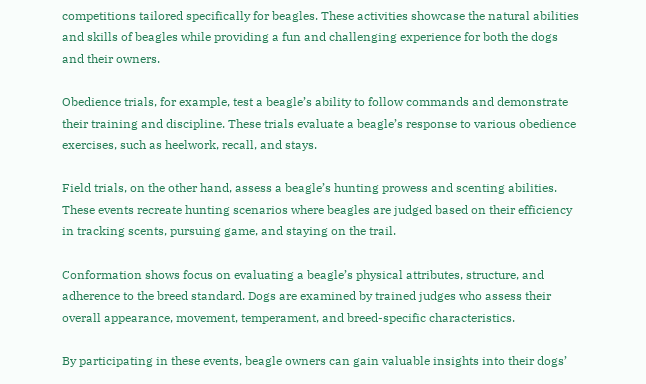competitions tailored specifically for beagles. These activities showcase the natural abilities and skills of beagles while providing a fun and challenging experience for both the dogs and their owners.

Obedience trials, for example, test a beagle’s ability to follow commands and demonstrate their training and discipline. These trials evaluate a beagle’s response to various obedience exercises, such as heelwork, recall, and stays.

Field trials, on the other hand, assess a beagle’s hunting prowess and scenting abilities. These events recreate hunting scenarios where beagles are judged based on their efficiency in tracking scents, pursuing game, and staying on the trail.

Conformation shows focus on evaluating a beagle’s physical attributes, structure, and adherence to the breed standard. Dogs are examined by trained judges who assess their overall appearance, movement, temperament, and breed-specific characteristics.

By participating in these events, beagle owners can gain valuable insights into their dogs’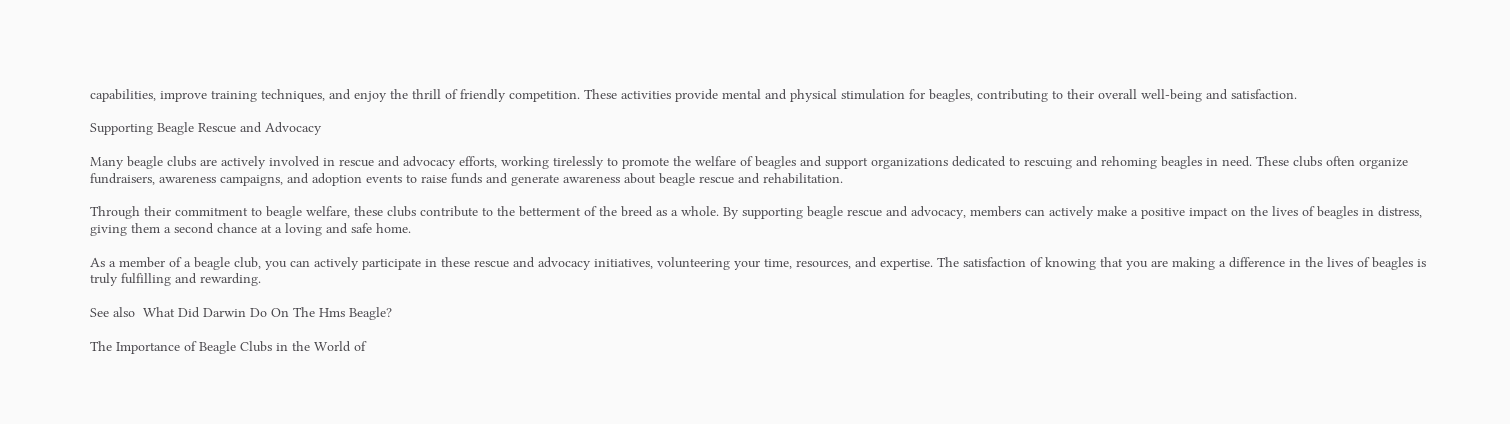capabilities, improve training techniques, and enjoy the thrill of friendly competition. These activities provide mental and physical stimulation for beagles, contributing to their overall well-being and satisfaction.

Supporting Beagle Rescue and Advocacy

Many beagle clubs are actively involved in rescue and advocacy efforts, working tirelessly to promote the welfare of beagles and support organizations dedicated to rescuing and rehoming beagles in need. These clubs often organize fundraisers, awareness campaigns, and adoption events to raise funds and generate awareness about beagle rescue and rehabilitation.

Through their commitment to beagle welfare, these clubs contribute to the betterment of the breed as a whole. By supporting beagle rescue and advocacy, members can actively make a positive impact on the lives of beagles in distress, giving them a second chance at a loving and safe home.

As a member of a beagle club, you can actively participate in these rescue and advocacy initiatives, volunteering your time, resources, and expertise. The satisfaction of knowing that you are making a difference in the lives of beagles is truly fulfilling and rewarding.

See also  What Did Darwin Do On The Hms Beagle?

The Importance of Beagle Clubs in the World of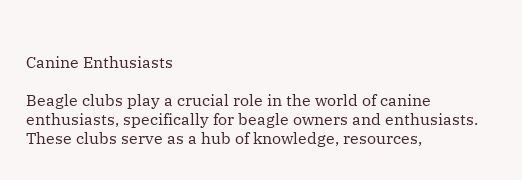Canine Enthusiasts

Beagle clubs play a crucial role in the world of canine enthusiasts, specifically for beagle owners and enthusiasts. These clubs serve as a hub of knowledge, resources,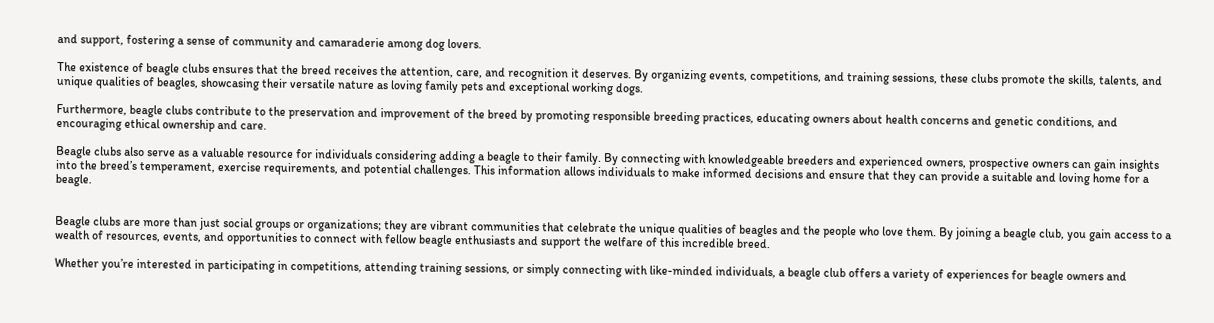and support, fostering a sense of community and camaraderie among dog lovers.

The existence of beagle clubs ensures that the breed receives the attention, care, and recognition it deserves. By organizing events, competitions, and training sessions, these clubs promote the skills, talents, and unique qualities of beagles, showcasing their versatile nature as loving family pets and exceptional working dogs.

Furthermore, beagle clubs contribute to the preservation and improvement of the breed by promoting responsible breeding practices, educating owners about health concerns and genetic conditions, and encouraging ethical ownership and care.

Beagle clubs also serve as a valuable resource for individuals considering adding a beagle to their family. By connecting with knowledgeable breeders and experienced owners, prospective owners can gain insights into the breed’s temperament, exercise requirements, and potential challenges. This information allows individuals to make informed decisions and ensure that they can provide a suitable and loving home for a beagle.


Beagle clubs are more than just social groups or organizations; they are vibrant communities that celebrate the unique qualities of beagles and the people who love them. By joining a beagle club, you gain access to a wealth of resources, events, and opportunities to connect with fellow beagle enthusiasts and support the welfare of this incredible breed.

Whether you’re interested in participating in competitions, attending training sessions, or simply connecting with like-minded individuals, a beagle club offers a variety of experiences for beagle owners and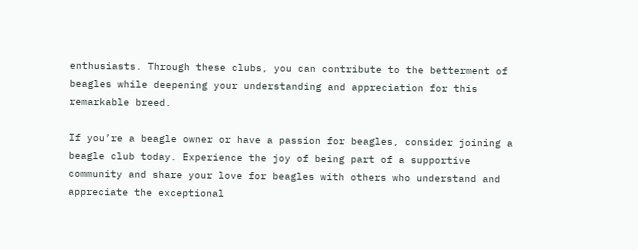enthusiasts. Through these clubs, you can contribute to the betterment of beagles while deepening your understanding and appreciation for this remarkable breed.

If you’re a beagle owner or have a passion for beagles, consider joining a beagle club today. Experience the joy of being part of a supportive community and share your love for beagles with others who understand and appreciate the exceptional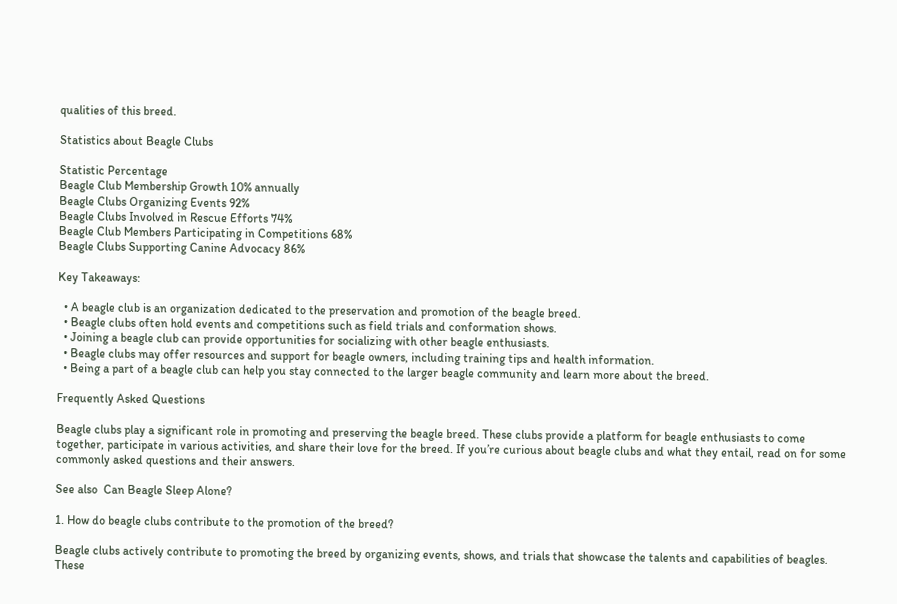qualities of this breed.

Statistics about Beagle Clubs

Statistic Percentage
Beagle Club Membership Growth 10% annually
Beagle Clubs Organizing Events 92%
Beagle Clubs Involved in Rescue Efforts 74%
Beagle Club Members Participating in Competitions 68%
Beagle Clubs Supporting Canine Advocacy 86%

Key Takeaways:

  • A beagle club is an organization dedicated to the preservation and promotion of the beagle breed.
  • Beagle clubs often hold events and competitions such as field trials and conformation shows.
  • Joining a beagle club can provide opportunities for socializing with other beagle enthusiasts.
  • Beagle clubs may offer resources and support for beagle owners, including training tips and health information.
  • Being a part of a beagle club can help you stay connected to the larger beagle community and learn more about the breed.

Frequently Asked Questions

Beagle clubs play a significant role in promoting and preserving the beagle breed. These clubs provide a platform for beagle enthusiasts to come together, participate in various activities, and share their love for the breed. If you’re curious about beagle clubs and what they entail, read on for some commonly asked questions and their answers.

See also  Can Beagle Sleep Alone?

1. How do beagle clubs contribute to the promotion of the breed?

Beagle clubs actively contribute to promoting the breed by organizing events, shows, and trials that showcase the talents and capabilities of beagles. These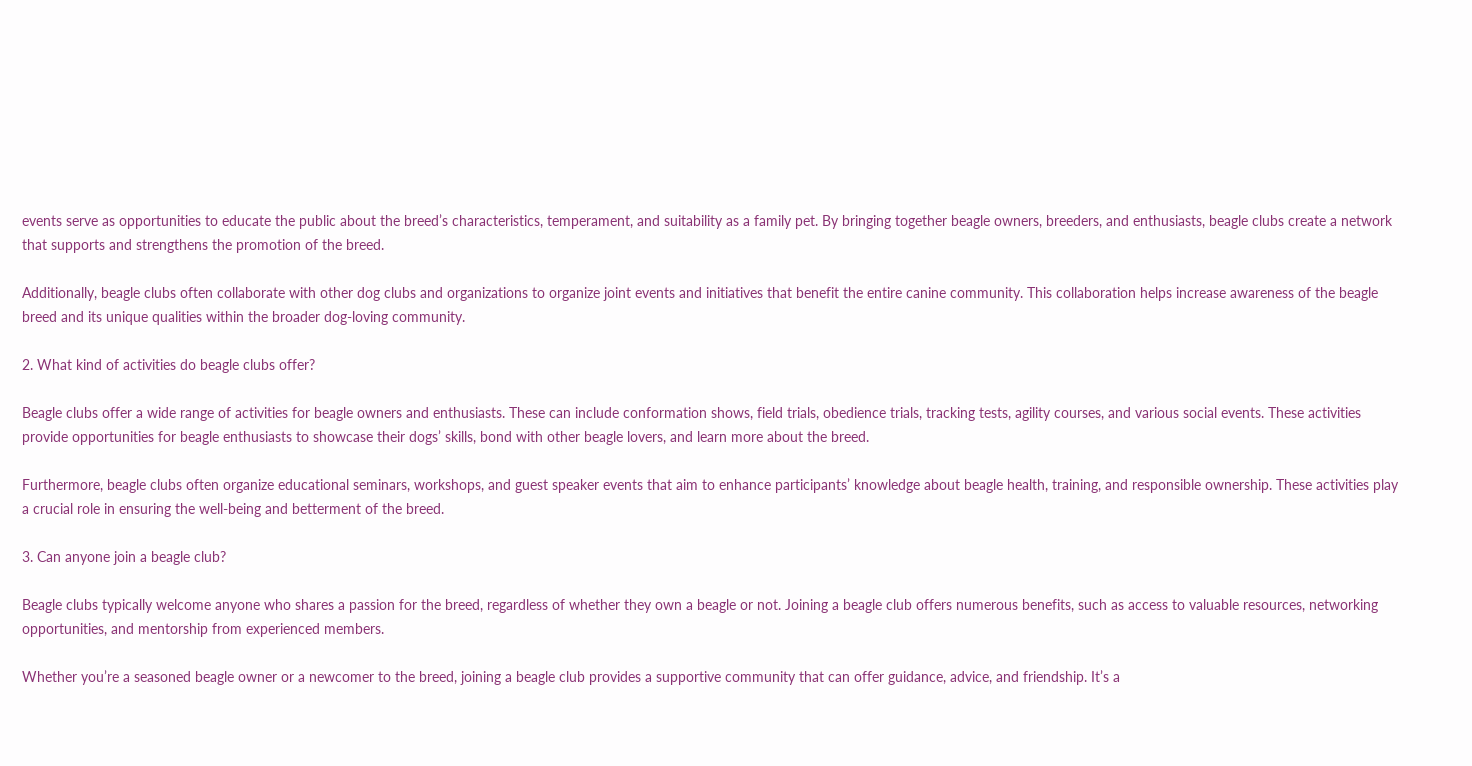events serve as opportunities to educate the public about the breed’s characteristics, temperament, and suitability as a family pet. By bringing together beagle owners, breeders, and enthusiasts, beagle clubs create a network that supports and strengthens the promotion of the breed.

Additionally, beagle clubs often collaborate with other dog clubs and organizations to organize joint events and initiatives that benefit the entire canine community. This collaboration helps increase awareness of the beagle breed and its unique qualities within the broader dog-loving community.

2. What kind of activities do beagle clubs offer?

Beagle clubs offer a wide range of activities for beagle owners and enthusiasts. These can include conformation shows, field trials, obedience trials, tracking tests, agility courses, and various social events. These activities provide opportunities for beagle enthusiasts to showcase their dogs’ skills, bond with other beagle lovers, and learn more about the breed.

Furthermore, beagle clubs often organize educational seminars, workshops, and guest speaker events that aim to enhance participants’ knowledge about beagle health, training, and responsible ownership. These activities play a crucial role in ensuring the well-being and betterment of the breed.

3. Can anyone join a beagle club?

Beagle clubs typically welcome anyone who shares a passion for the breed, regardless of whether they own a beagle or not. Joining a beagle club offers numerous benefits, such as access to valuable resources, networking opportunities, and mentorship from experienced members.

Whether you’re a seasoned beagle owner or a newcomer to the breed, joining a beagle club provides a supportive community that can offer guidance, advice, and friendship. It’s a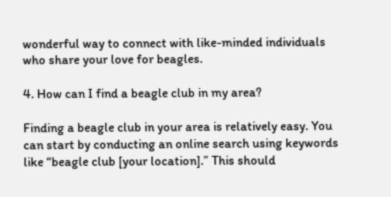wonderful way to connect with like-minded individuals who share your love for beagles.

4. How can I find a beagle club in my area?

Finding a beagle club in your area is relatively easy. You can start by conducting an online search using keywords like “beagle club [your location].” This should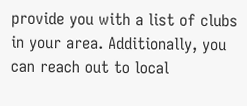provide you with a list of clubs in your area. Additionally, you can reach out to local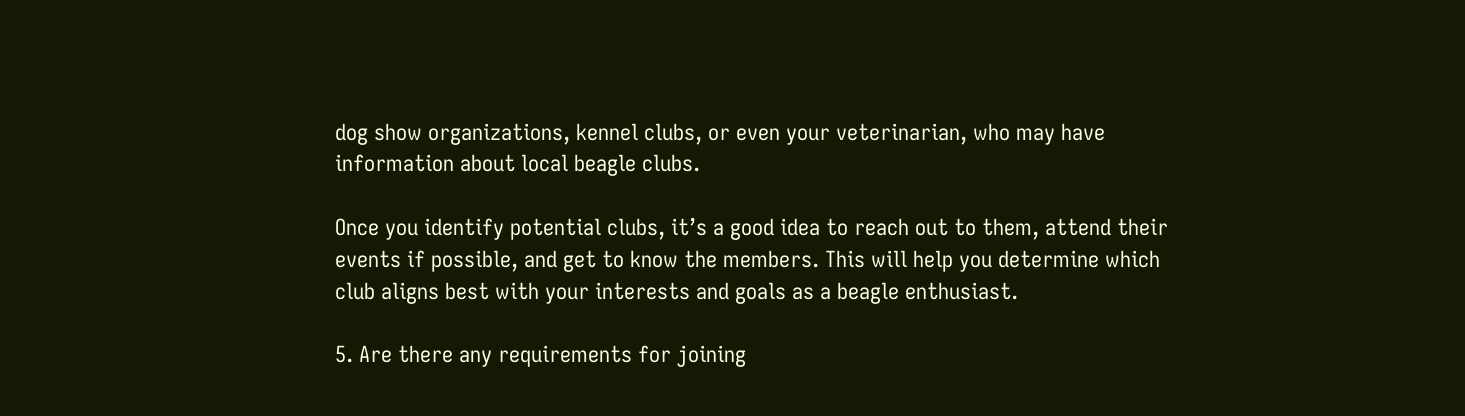dog show organizations, kennel clubs, or even your veterinarian, who may have information about local beagle clubs.

Once you identify potential clubs, it’s a good idea to reach out to them, attend their events if possible, and get to know the members. This will help you determine which club aligns best with your interests and goals as a beagle enthusiast.

5. Are there any requirements for joining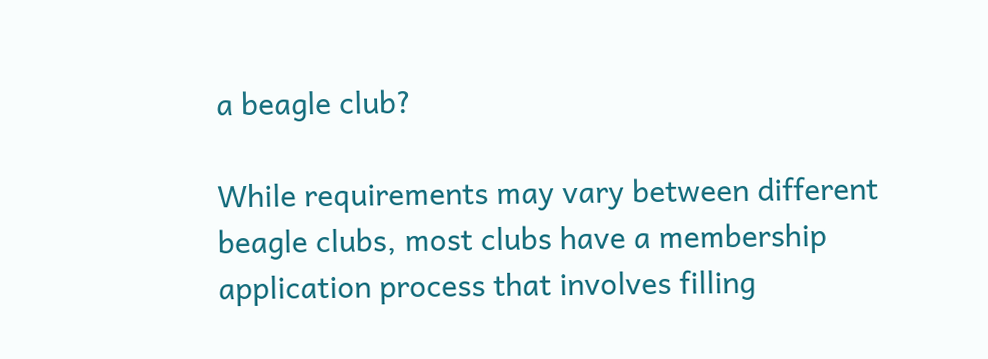a beagle club?

While requirements may vary between different beagle clubs, most clubs have a membership application process that involves filling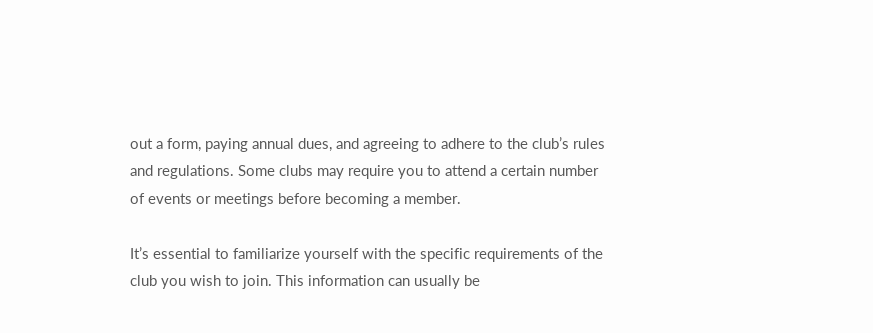out a form, paying annual dues, and agreeing to adhere to the club’s rules and regulations. Some clubs may require you to attend a certain number of events or meetings before becoming a member.

It’s essential to familiarize yourself with the specific requirements of the club you wish to join. This information can usually be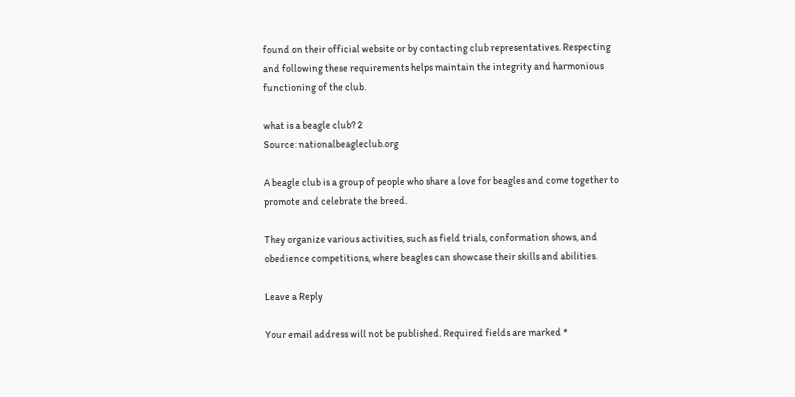found on their official website or by contacting club representatives. Respecting and following these requirements helps maintain the integrity and harmonious functioning of the club.

what is a beagle club? 2
Source: nationalbeagleclub.org

A beagle club is a group of people who share a love for beagles and come together to promote and celebrate the breed.

They organize various activities, such as field trials, conformation shows, and obedience competitions, where beagles can showcase their skills and abilities.

Leave a Reply

Your email address will not be published. Required fields are marked *